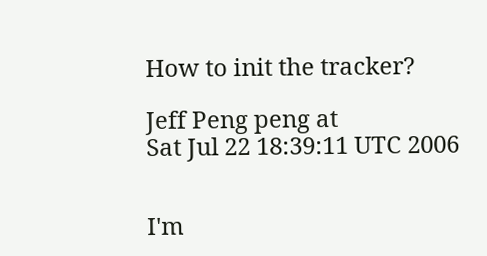How to init the tracker?

Jeff Peng peng at
Sat Jul 22 18:39:11 UTC 2006


I'm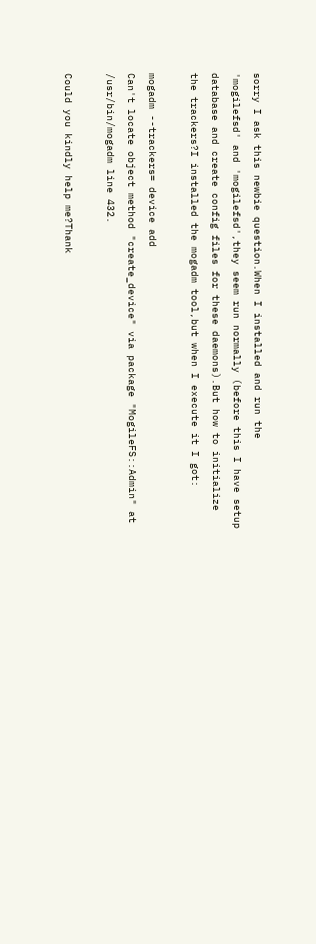sorry I ask this newbie question.When I installed and run the
'mogilefsd' and 'mogilefsd',they seem run normally (before this I have setup
database and create config files for these daemons).But how to initialize
the trackers?I installed the mogadm tool,but when I execute it I got:

mogadm --trackers= device add
Can't locate object method "create_device" via package "MogileFS::Admin" at
/usr/bin/mogadm line 432.

Could you kindly help me?Thank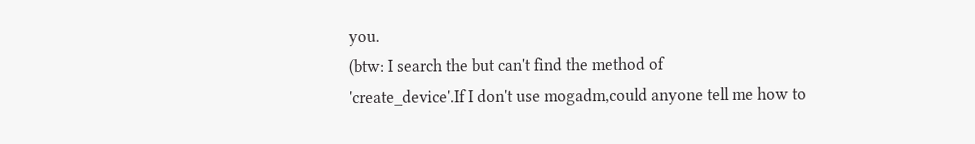you.
(btw: I search the but can't find the method of
'create_device'.If I don't use mogadm,could anyone tell me how to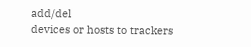add/del
devices or hosts to trackers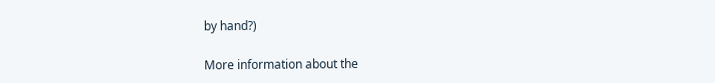by hand?)

More information about the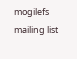mogilefs mailing list